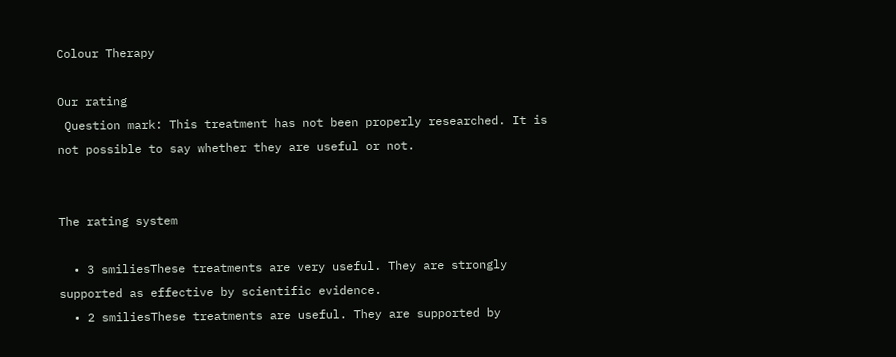Colour Therapy

Our rating
 Question mark: This treatment has not been properly researched. It is not possible to say whether they are useful or not.


The rating system

  • 3 smiliesThese treatments are very useful. They are strongly supported as effective by scientific evidence.
  • 2 smiliesThese treatments are useful. They are supported by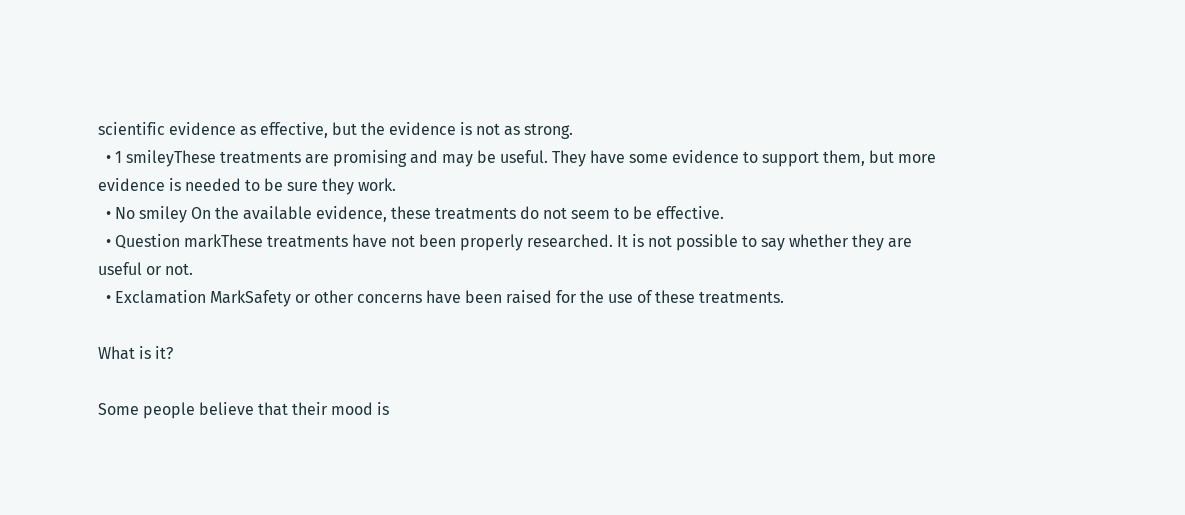scientific evidence as effective, but the evidence is not as strong.
  • 1 smileyThese treatments are promising and may be useful. They have some evidence to support them, but more evidence is needed to be sure they work.
  • No smiley On the available evidence, these treatments do not seem to be effective.
  • Question markThese treatments have not been properly researched. It is not possible to say whether they are useful or not.
  • Exclamation MarkSafety or other concerns have been raised for the use of these treatments.

What is it?

Some people believe that their mood is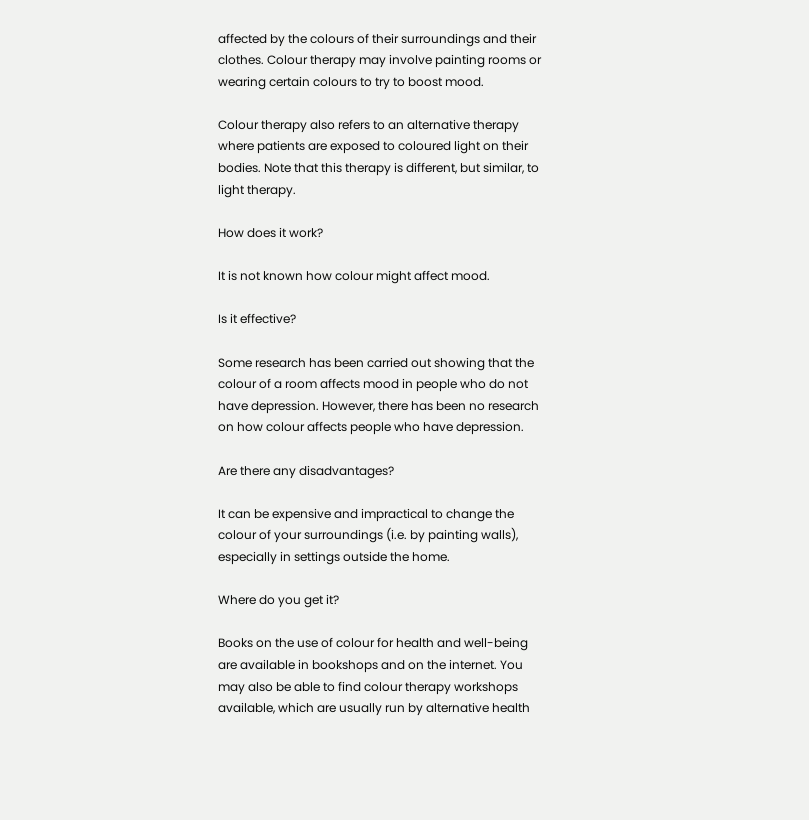affected by the colours of their surroundings and their clothes. Colour therapy may involve painting rooms or wearing certain colours to try to boost mood.

Colour therapy also refers to an alternative therapy where patients are exposed to coloured light on their bodies. Note that this therapy is different, but similar, to light therapy.

How does it work?

It is not known how colour might affect mood.

Is it effective?

Some research has been carried out showing that the colour of a room affects mood in people who do not have depression. However, there has been no research on how colour affects people who have depression.

Are there any disadvantages?

It can be expensive and impractical to change the colour of your surroundings (i.e. by painting walls), especially in settings outside the home.

Where do you get it?

Books on the use of colour for health and well-being are available in bookshops and on the internet. You may also be able to find colour therapy workshops available, which are usually run by alternative health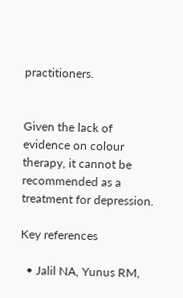practitioners.


Given the lack of evidence on colour therapy, it cannot be recommended as a treatment for depression.

Key references

  • Jalil NA, Yunus RM,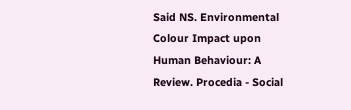Said NS. Environmental Colour Impact upon Human Behaviour: A Review. Procedia - Social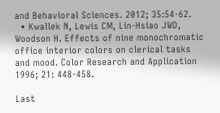and Behavioral Sciences. 2012; 35:54-62.
  • Kwallek N, Lewis CM, Lin-Hsiao JWD, Woodson H. Effects of nine monochromatic office interior colors on clerical tasks and mood. Color Research and Application 1996; 21: 448-458.

Last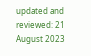updated and reviewed: 21 August 2023